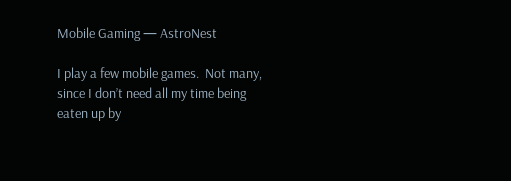Mobile Gaming — AstroNest

I play a few mobile games.  Not many, since I don’t need all my time being eaten up by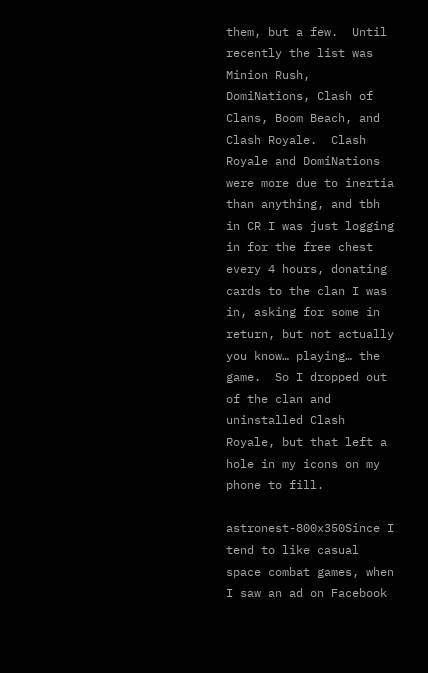them, but a few.  Until recently the list was Minion Rush, DomiNations, Clash of Clans, Boom Beach, and Clash Royale.  Clash Royale and DomiNations were more due to inertia than anything, and tbh in CR I was just logging in for the free chest every 4 hours, donating cards to the clan I was in, asking for some in return, but not actually you know… playing… the game.  So I dropped out of the clan and uninstalled Clash Royale, but that left a hole in my icons on my phone to fill.

astronest-800x350Since I tend to like casual space combat games, when I saw an ad on Facebook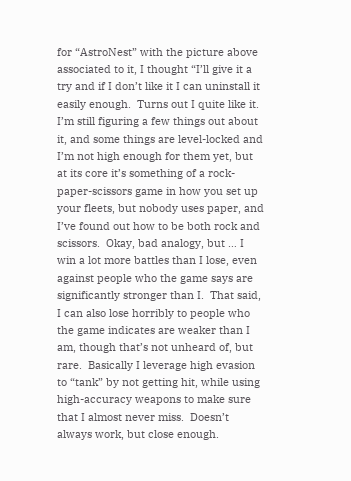for “AstroNest” with the picture above associated to it, I thought “I’ll give it a try and if I don’t like it I can uninstall it easily enough.  Turns out I quite like it.  I’m still figuring a few things out about it, and some things are level-locked and I’m not high enough for them yet, but at its core it’s something of a rock-paper-scissors game in how you set up your fleets, but nobody uses paper, and I’ve found out how to be both rock and scissors.  Okay, bad analogy, but … I win a lot more battles than I lose, even against people who the game says are significantly stronger than I.  That said, I can also lose horribly to people who the game indicates are weaker than I am, though that’s not unheard of, but rare.  Basically I leverage high evasion to “tank” by not getting hit, while using high-accuracy weapons to make sure that I almost never miss.  Doesn’t always work, but close enough.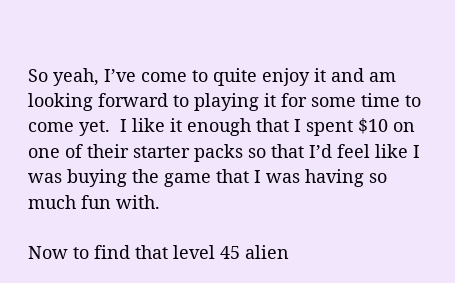So yeah, I’ve come to quite enjoy it and am looking forward to playing it for some time to come yet.  I like it enough that I spent $10 on one of their starter packs so that I’d feel like I was buying the game that I was having so much fun with.

Now to find that level 45 alien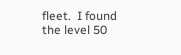fleet.  I found the level 50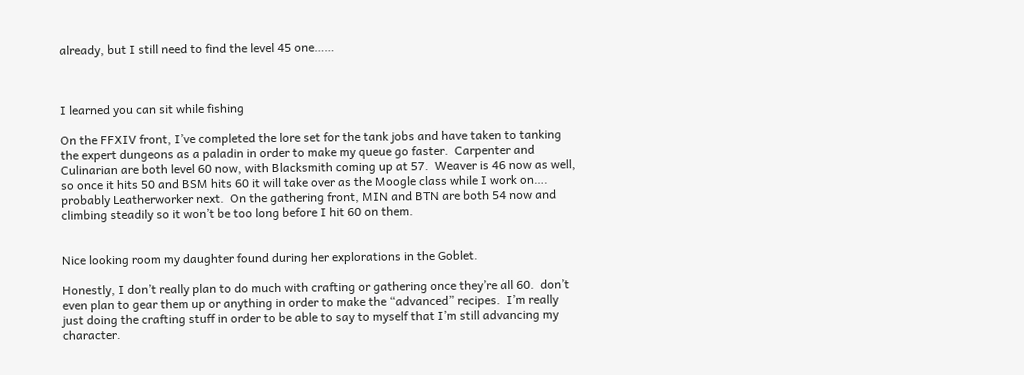already, but I still need to find the level 45 one……



I learned you can sit while fishing

On the FFXIV front, I’ve completed the lore set for the tank jobs and have taken to tanking the expert dungeons as a paladin in order to make my queue go faster.  Carpenter and Culinarian are both level 60 now, with Blacksmith coming up at 57.  Weaver is 46 now as well, so once it hits 50 and BSM hits 60 it will take over as the Moogle class while I work on…. probably Leatherworker next.  On the gathering front, MIN and BTN are both 54 now and climbing steadily so it won’t be too long before I hit 60 on them.


Nice looking room my daughter found during her explorations in the Goblet.

Honestly, I don’t really plan to do much with crafting or gathering once they’re all 60.  don’t even plan to gear them up or anything in order to make the “advanced” recipes.  I’m really just doing the crafting stuff in order to be able to say to myself that I’m still advancing my character.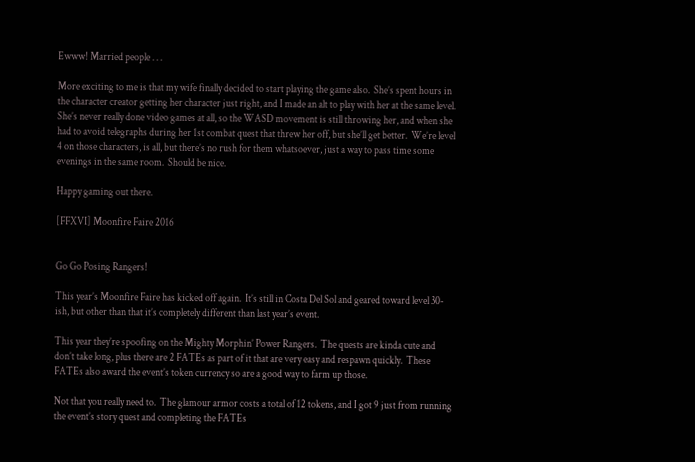Ewww! Married people . . .

More exciting to me is that my wife finally decided to start playing the game also.  She’s spent hours in the character creator getting her character just right, and I made an alt to play with her at the same level.  She’s never really done video games at all, so the WASD movement is still throwing her, and when she had to avoid telegraphs during her 1st combat quest that threw her off, but she’ll get better.  We’re level 4 on those characters, is all, but there’s no rush for them whatsoever, just a way to pass time some evenings in the same room.  Should be nice.

Happy gaming out there.

[FFXVI] Moonfire Faire 2016


Go Go Posing Rangers!

This year’s Moonfire Faire has kicked off again.  It’s still in Costa Del Sol and geared toward level 30-ish, but other than that it’s completely different than last year’s event.

This year they’re spoofing on the Mighty Morphin’ Power Rangers.  The quests are kinda cute and don’t take long, plus there are 2 FATEs as part of it that are very easy and respawn quickly.  These FATEs also award the event’s token currency so are a good way to farm up those.

Not that you really need to.  The glamour armor costs a total of 12 tokens, and I got 9 just from running the event’s story quest and completing the FATEs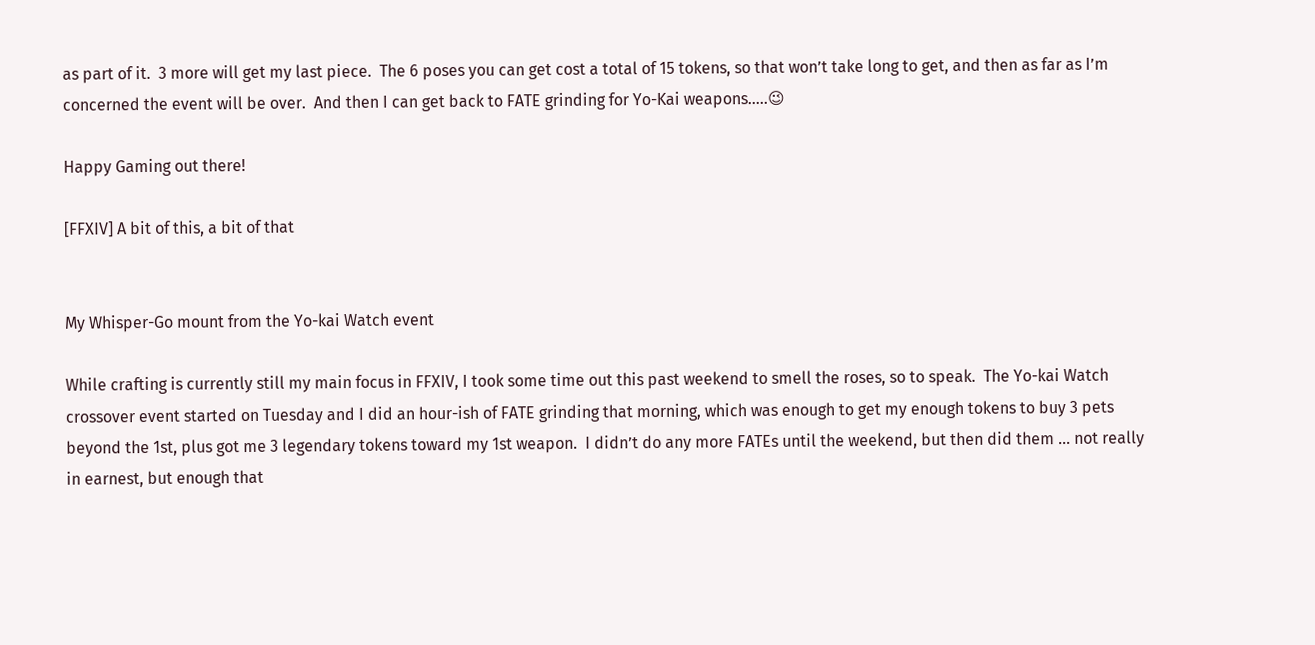as part of it.  3 more will get my last piece.  The 6 poses you can get cost a total of 15 tokens, so that won’t take long to get, and then as far as I’m concerned the event will be over.  And then I can get back to FATE grinding for Yo-Kai weapons…..😉

Happy Gaming out there!

[FFXIV] A bit of this, a bit of that


My Whisper-Go mount from the Yo-kai Watch event

While crafting is currently still my main focus in FFXIV, I took some time out this past weekend to smell the roses, so to speak.  The Yo-kai Watch  crossover event started on Tuesday and I did an hour-ish of FATE grinding that morning, which was enough to get my enough tokens to buy 3 pets beyond the 1st, plus got me 3 legendary tokens toward my 1st weapon.  I didn’t do any more FATEs until the weekend, but then did them … not really in earnest, but enough that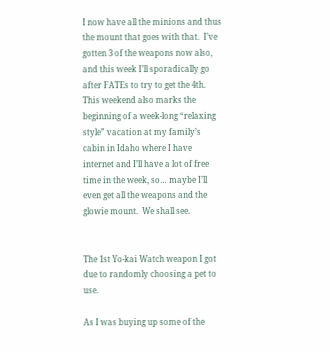I now have all the minions and thus the mount that goes with that.  I’ve gotten 3 of the weapons now also, and this week I’ll sporadically go after FATEs to try to get the 4th.  This weekend also marks the beginning of a week-long “relaxing style” vacation at my family’s cabin in Idaho where I have internet and I’ll have a lot of free time in the week, so… maybe I’ll even get all the weapons and the glowie mount.  We shall see.


The 1st Yo-kai Watch weapon I got due to randomly choosing a pet to use.

As I was buying up some of the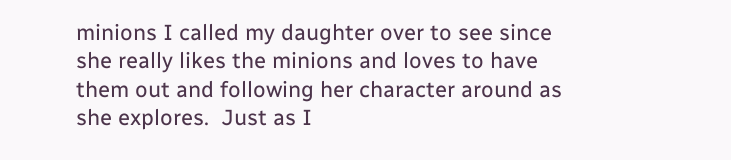minions I called my daughter over to see since she really likes the minions and loves to have them out and following her character around as she explores.  Just as I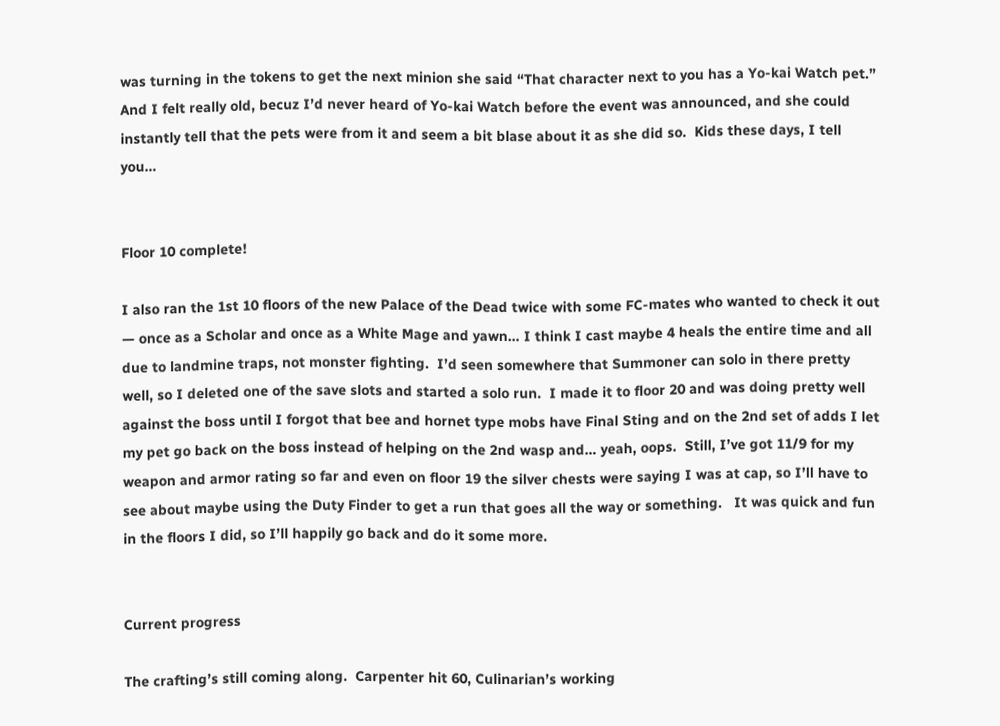was turning in the tokens to get the next minion she said “That character next to you has a Yo-kai Watch pet.”  And I felt really old, becuz I’d never heard of Yo-kai Watch before the event was announced, and she could instantly tell that the pets were from it and seem a bit blase about it as she did so.  Kids these days, I tell you…


Floor 10 complete!

I also ran the 1st 10 floors of the new Palace of the Dead twice with some FC-mates who wanted to check it out — once as a Scholar and once as a White Mage and yawn… I think I cast maybe 4 heals the entire time and all due to landmine traps, not monster fighting.  I’d seen somewhere that Summoner can solo in there pretty well, so I deleted one of the save slots and started a solo run.  I made it to floor 20 and was doing pretty well against the boss until I forgot that bee and hornet type mobs have Final Sting and on the 2nd set of adds I let my pet go back on the boss instead of helping on the 2nd wasp and… yeah, oops.  Still, I’ve got 11/9 for my weapon and armor rating so far and even on floor 19 the silver chests were saying I was at cap, so I’ll have to see about maybe using the Duty Finder to get a run that goes all the way or something.   It was quick and fun in the floors I did, so I’ll happily go back and do it some more.


Current progress

The crafting’s still coming along.  Carpenter hit 60, Culinarian’s working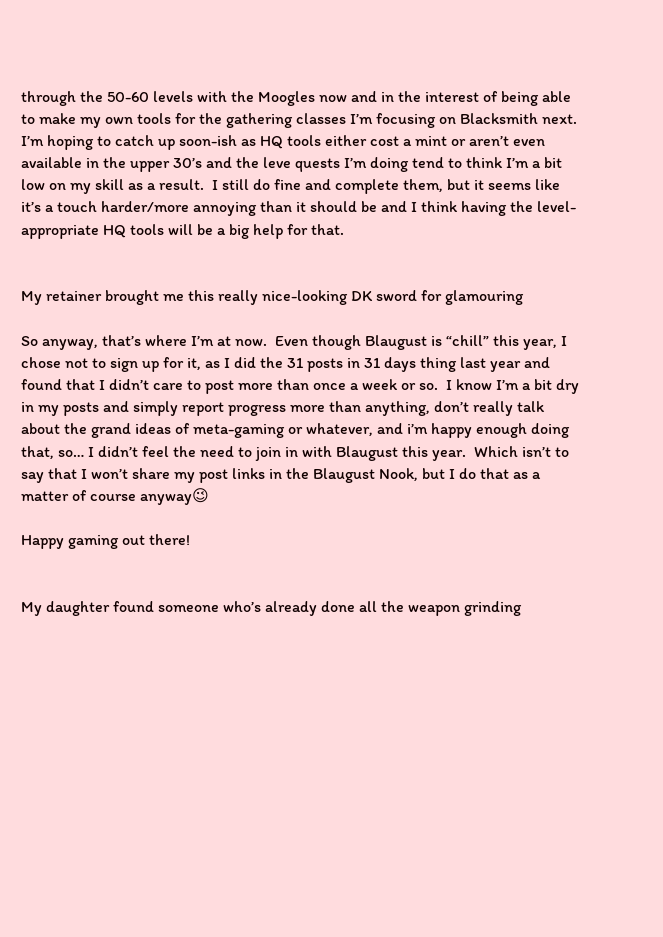through the 50-60 levels with the Moogles now and in the interest of being able to make my own tools for the gathering classes I’m focusing on Blacksmith next.  I’m hoping to catch up soon-ish as HQ tools either cost a mint or aren’t even available in the upper 30’s and the leve quests I’m doing tend to think I’m a bit low on my skill as a result.  I still do fine and complete them, but it seems like it’s a touch harder/more annoying than it should be and I think having the level-appropriate HQ tools will be a big help for that.


My retainer brought me this really nice-looking DK sword for glamouring

So anyway, that’s where I’m at now.  Even though Blaugust is “chill” this year, I chose not to sign up for it, as I did the 31 posts in 31 days thing last year and found that I didn’t care to post more than once a week or so.  I know I’m a bit dry in my posts and simply report progress more than anything, don’t really talk about the grand ideas of meta-gaming or whatever, and i’m happy enough doing that, so… I didn’t feel the need to join in with Blaugust this year.  Which isn’t to say that I won’t share my post links in the Blaugust Nook, but I do that as a matter of course anyway😉

Happy gaming out there!


My daughter found someone who’s already done all the weapon grinding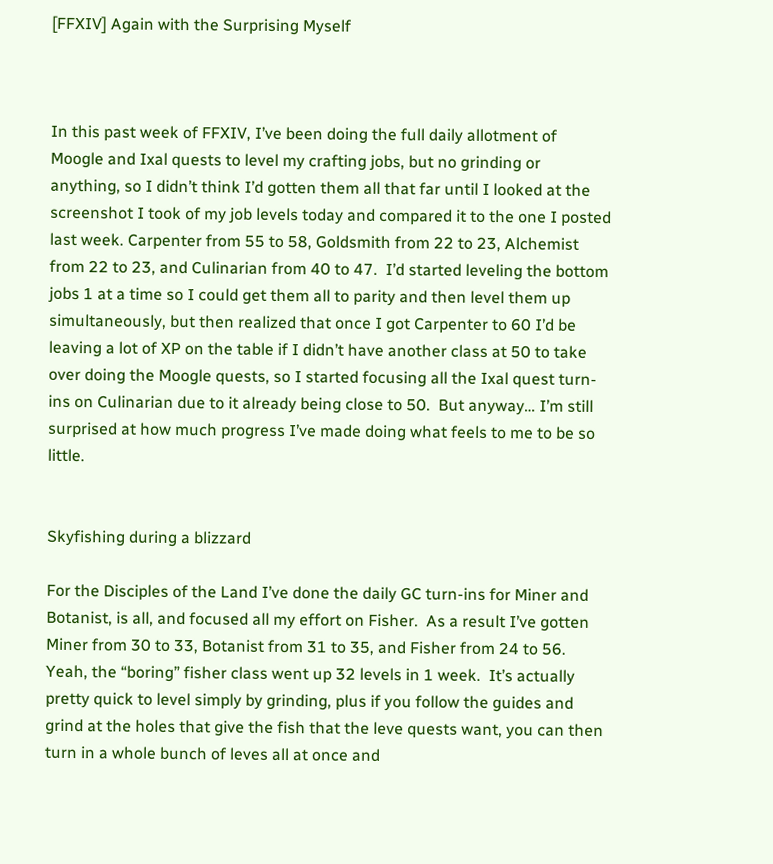[FFXIV] Again with the Surprising Myself



In this past week of FFXIV, I’ve been doing the full daily allotment of Moogle and Ixal quests to level my crafting jobs, but no grinding or anything, so I didn’t think I’d gotten them all that far until I looked at the screenshot I took of my job levels today and compared it to the one I posted last week. Carpenter from 55 to 58, Goldsmith from 22 to 23, Alchemist from 22 to 23, and Culinarian from 40 to 47.  I’d started leveling the bottom jobs 1 at a time so I could get them all to parity and then level them up simultaneously, but then realized that once I got Carpenter to 60 I’d be leaving a lot of XP on the table if I didn’t have another class at 50 to take over doing the Moogle quests, so I started focusing all the Ixal quest turn-ins on Culinarian due to it already being close to 50.  But anyway… I’m still surprised at how much progress I’ve made doing what feels to me to be so little.


Skyfishing during a blizzard

For the Disciples of the Land I’ve done the daily GC turn-ins for Miner and Botanist, is all, and focused all my effort on Fisher.  As a result I’ve gotten Miner from 30 to 33, Botanist from 31 to 35, and Fisher from 24 to 56.  Yeah, the “boring” fisher class went up 32 levels in 1 week.  It’s actually pretty quick to level simply by grinding, plus if you follow the guides and grind at the holes that give the fish that the leve quests want, you can then turn in a whole bunch of leves all at once and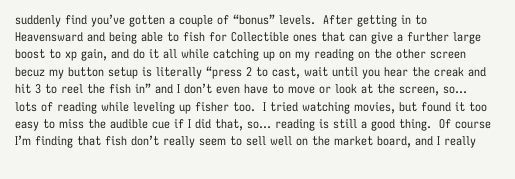suddenly find you’ve gotten a couple of “bonus” levels.  After getting in to Heavensward and being able to fish for Collectible ones that can give a further large boost to xp gain, and do it all while catching up on my reading on the other screen becuz my button setup is literally “press 2 to cast, wait until you hear the creak and hit 3 to reel the fish in” and I don’t even have to move or look at the screen, so… lots of reading while leveling up fisher too.  I tried watching movies, but found it too easy to miss the audible cue if I did that, so… reading is still a good thing.  Of course I’m finding that fish don’t really seem to sell well on the market board, and I really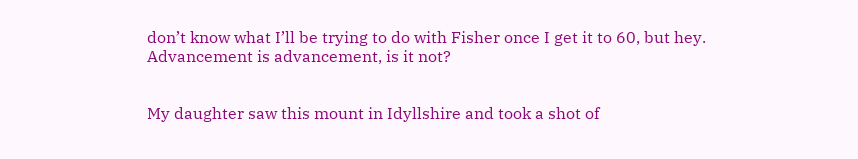don’t know what I’ll be trying to do with Fisher once I get it to 60, but hey.  Advancement is advancement, is it not?


My daughter saw this mount in Idyllshire and took a shot of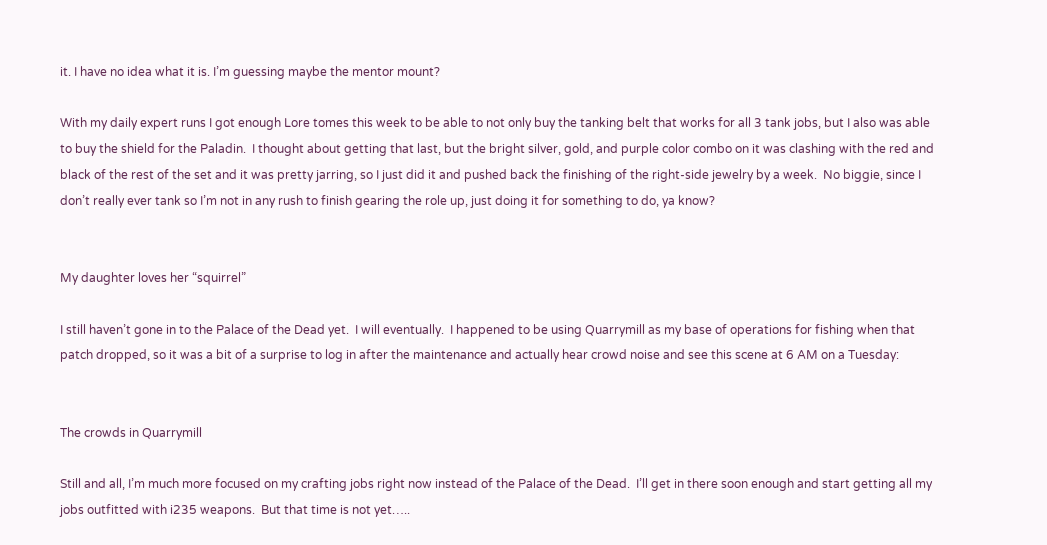it. I have no idea what it is. I’m guessing maybe the mentor mount?

With my daily expert runs I got enough Lore tomes this week to be able to not only buy the tanking belt that works for all 3 tank jobs, but I also was able to buy the shield for the Paladin.  I thought about getting that last, but the bright silver, gold, and purple color combo on it was clashing with the red and black of the rest of the set and it was pretty jarring, so I just did it and pushed back the finishing of the right-side jewelry by a week.  No biggie, since I don’t really ever tank so I’m not in any rush to finish gearing the role up, just doing it for something to do, ya know?


My daughter loves her “squirrel”

I still haven’t gone in to the Palace of the Dead yet.  I will eventually.  I happened to be using Quarrymill as my base of operations for fishing when that patch dropped, so it was a bit of a surprise to log in after the maintenance and actually hear crowd noise and see this scene at 6 AM on a Tuesday:


The crowds in Quarrymill

Still and all, I’m much more focused on my crafting jobs right now instead of the Palace of the Dead.  I’ll get in there soon enough and start getting all my jobs outfitted with i235 weapons.  But that time is not yet…..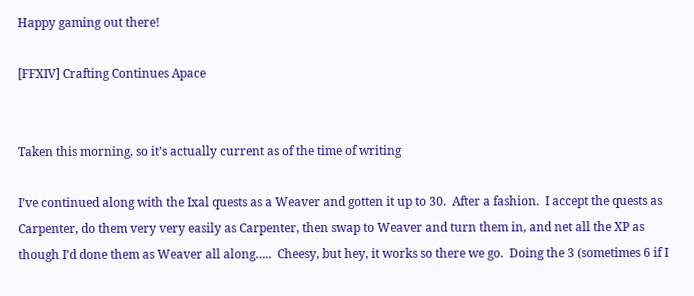Happy gaming out there!

[FFXIV] Crafting Continues Apace


Taken this morning, so it’s actually current as of the time of writing

I’ve continued along with the Ixal quests as a Weaver and gotten it up to 30.  After a fashion.  I accept the quests as Carpenter, do them very very easily as Carpenter, then swap to Weaver and turn them in, and net all the XP as though I’d done them as Weaver all along…..  Cheesy, but hey, it works so there we go.  Doing the 3 (sometimes 6 if I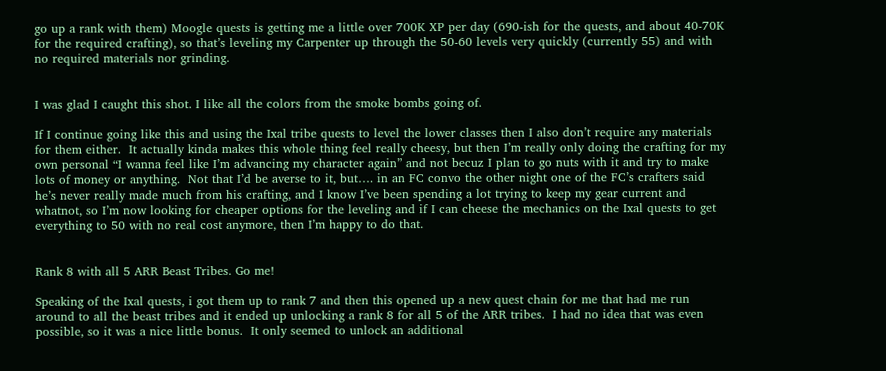go up a rank with them) Moogle quests is getting me a little over 700K XP per day (690-ish for the quests, and about 40-70K for the required crafting), so that’s leveling my Carpenter up through the 50-60 levels very quickly (currently 55) and with no required materials nor grinding.


I was glad I caught this shot. I like all the colors from the smoke bombs going of.

If I continue going like this and using the Ixal tribe quests to level the lower classes then I also don’t require any materials for them either.  It actually kinda makes this whole thing feel really cheesy, but then I’m really only doing the crafting for my own personal “I wanna feel like I’m advancing my character again” and not becuz I plan to go nuts with it and try to make lots of money or anything.  Not that I’d be averse to it, but…. in an FC convo the other night one of the FC’s crafters said he’s never really made much from his crafting, and I know I’ve been spending a lot trying to keep my gear current and whatnot, so I’m now looking for cheaper options for the leveling and if I can cheese the mechanics on the Ixal quests to get everything to 50 with no real cost anymore, then I’m happy to do that.


Rank 8 with all 5 ARR Beast Tribes. Go me!

Speaking of the Ixal quests, i got them up to rank 7 and then this opened up a new quest chain for me that had me run around to all the beast tribes and it ended up unlocking a rank 8 for all 5 of the ARR tribes.  I had no idea that was even possible, so it was a nice little bonus.  It only seemed to unlock an additional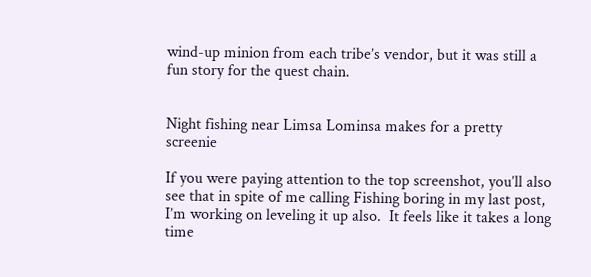wind-up minion from each tribe’s vendor, but it was still a fun story for the quest chain.


Night fishing near Limsa Lominsa makes for a pretty screenie

If you were paying attention to the top screenshot, you’ll also see that in spite of me calling Fishing boring in my last post, I’m working on leveling it up also.  It feels like it takes a long time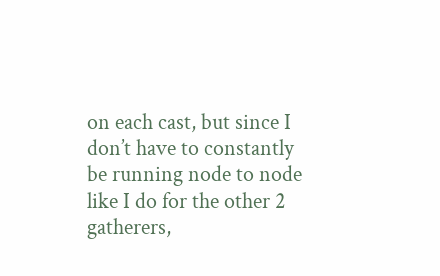on each cast, but since I don’t have to constantly be running node to node like I do for the other 2 gatherers,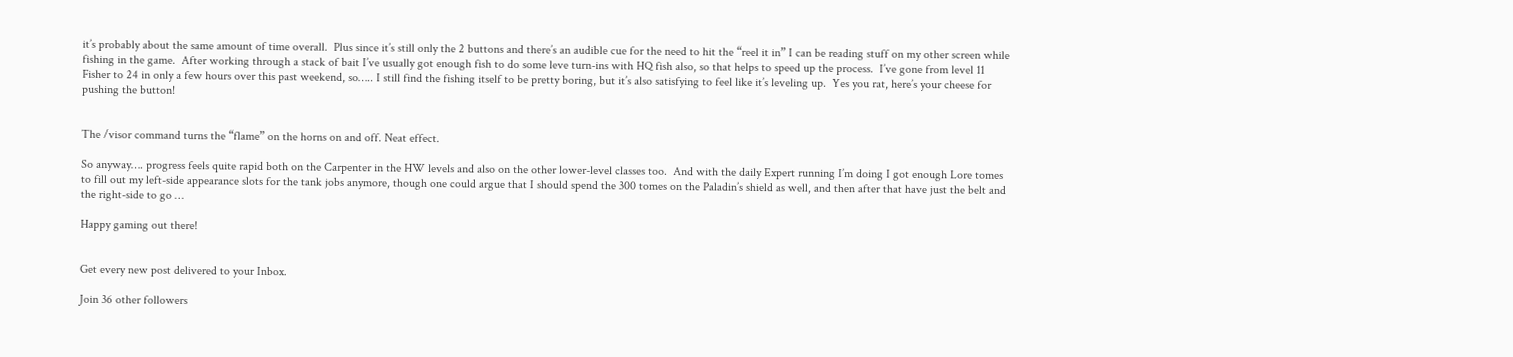it’s probably about the same amount of time overall.  Plus since it’s still only the 2 buttons and there’s an audible cue for the need to hit the “reel it in” I can be reading stuff on my other screen while fishing in the game.  After working through a stack of bait I’ve usually got enough fish to do some leve turn-ins with HQ fish also, so that helps to speed up the process.  I’ve gone from level 11 Fisher to 24 in only a few hours over this past weekend, so….. I still find the fishing itself to be pretty boring, but it’s also satisfying to feel like it’s leveling up.  Yes you rat, here’s your cheese for pushing the button!


The /visor command turns the “flame” on the horns on and off. Neat effect.

So anyway…. progress feels quite rapid both on the Carpenter in the HW levels and also on the other lower-level classes too.  And with the daily Expert running I’m doing I got enough Lore tomes to fill out my left-side appearance slots for the tank jobs anymore, though one could argue that I should spend the 300 tomes on the Paladin’s shield as well, and then after that have just the belt and the right-side to go …

Happy gaming out there!


Get every new post delivered to your Inbox.

Join 36 other followers